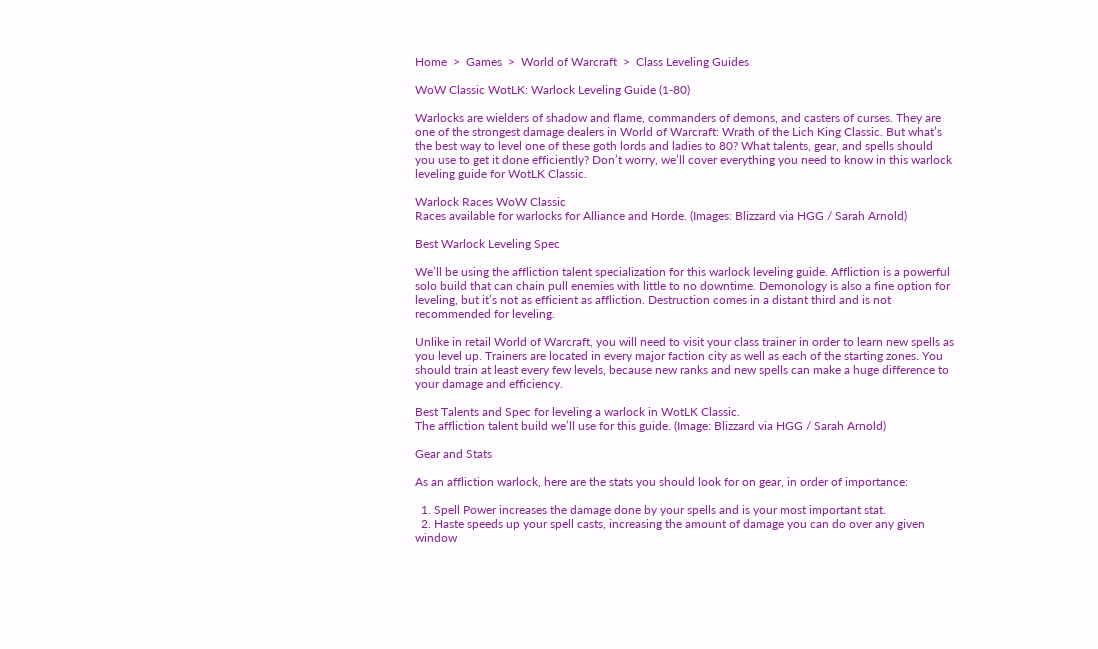Home  >  Games  >  World of Warcraft  >  Class Leveling Guides

WoW Classic WotLK: Warlock Leveling Guide (1-80)

Warlocks are wielders of shadow and flame, commanders of demons, and casters of curses. They are one of the strongest damage dealers in World of Warcraft: Wrath of the Lich King Classic. But what’s the best way to level one of these goth lords and ladies to 80? What talents, gear, and spells should you use to get it done efficiently? Don’t worry, we’ll cover everything you need to know in this warlock leveling guide for WotLK Classic.

Warlock Races WoW Classic
Races available for warlocks for Alliance and Horde. (Images: Blizzard via HGG / Sarah Arnold)

Best Warlock Leveling Spec

We’ll be using the affliction talent specialization for this warlock leveling guide. Affliction is a powerful solo build that can chain pull enemies with little to no downtime. Demonology is also a fine option for leveling, but it’s not as efficient as affliction. Destruction comes in a distant third and is not recommended for leveling.

Unlike in retail World of Warcraft, you will need to visit your class trainer in order to learn new spells as you level up. Trainers are located in every major faction city as well as each of the starting zones. You should train at least every few levels, because new ranks and new spells can make a huge difference to your damage and efficiency.

Best Talents and Spec for leveling a warlock in WotLK Classic.
The affliction talent build we’ll use for this guide. (Image: Blizzard via HGG / Sarah Arnold)

Gear and Stats

As an affliction warlock, here are the stats you should look for on gear, in order of importance:

  1. Spell Power increases the damage done by your spells and is your most important stat.
  2. Haste speeds up your spell casts, increasing the amount of damage you can do over any given window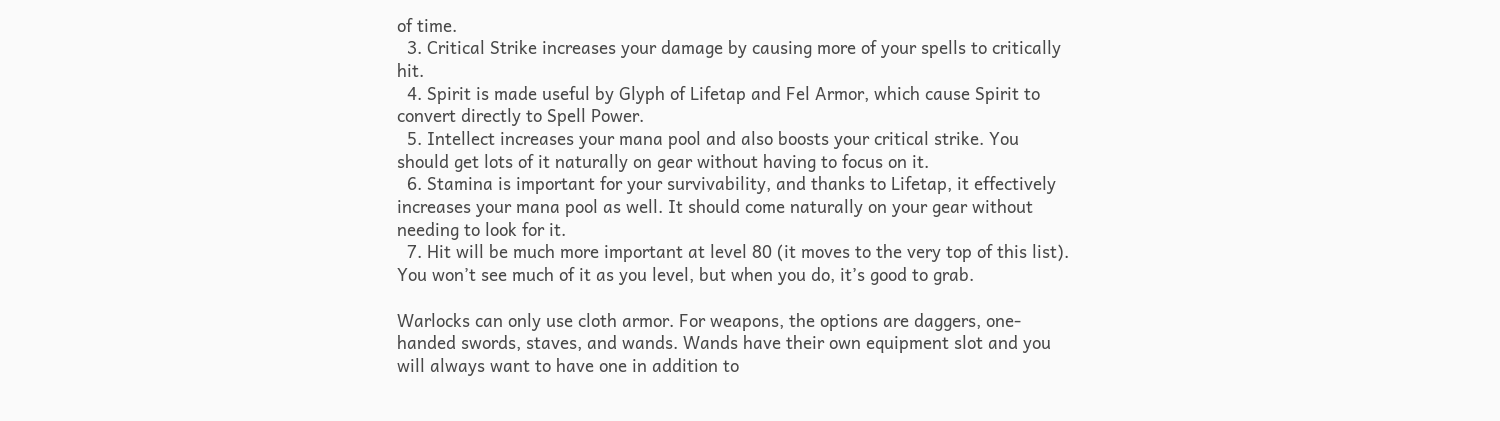of time.
  3. Critical Strike increases your damage by causing more of your spells to critically hit.
  4. Spirit is made useful by Glyph of Lifetap and Fel Armor, which cause Spirit to convert directly to Spell Power.
  5. Intellect increases your mana pool and also boosts your critical strike. You should get lots of it naturally on gear without having to focus on it.
  6. Stamina is important for your survivability, and thanks to Lifetap, it effectively increases your mana pool as well. It should come naturally on your gear without needing to look for it.
  7. Hit will be much more important at level 80 (it moves to the very top of this list). You won’t see much of it as you level, but when you do, it’s good to grab.

Warlocks can only use cloth armor. For weapons, the options are daggers, one-handed swords, staves, and wands. Wands have their own equipment slot and you will always want to have one in addition to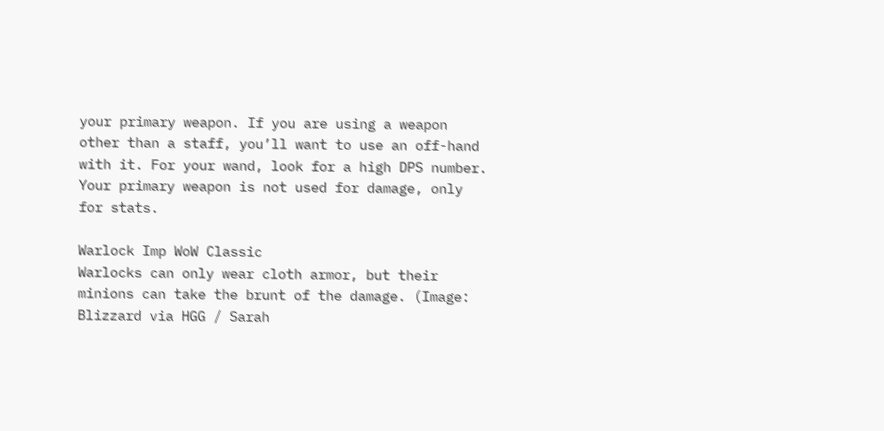your primary weapon. If you are using a weapon other than a staff, you’ll want to use an off-hand with it. For your wand, look for a high DPS number. Your primary weapon is not used for damage, only for stats.

Warlock Imp WoW Classic
Warlocks can only wear cloth armor, but their minions can take the brunt of the damage. (Image: Blizzard via HGG / Sarah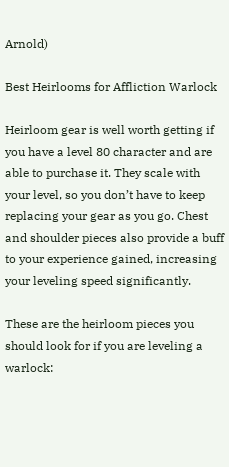Arnold)

Best Heirlooms for Affliction Warlock

Heirloom gear is well worth getting if you have a level 80 character and are able to purchase it. They scale with your level, so you don’t have to keep replacing your gear as you go. Chest and shoulder pieces also provide a buff to your experience gained, increasing your leveling speed significantly.

These are the heirloom pieces you should look for if you are leveling a warlock: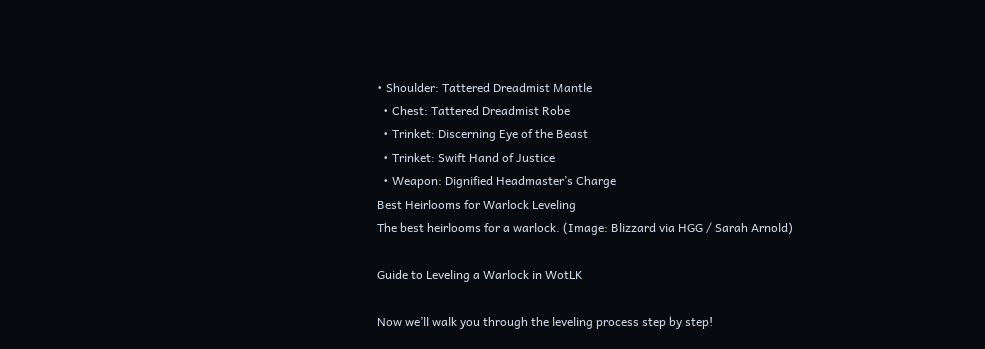• Shoulder: Tattered Dreadmist Mantle
  • Chest: Tattered Dreadmist Robe
  • Trinket: Discerning Eye of the Beast
  • Trinket: Swift Hand of Justice
  • Weapon: Dignified Headmaster’s Charge
Best Heirlooms for Warlock Leveling
The best heirlooms for a warlock. (Image: Blizzard via HGG / Sarah Arnold)

Guide to Leveling a Warlock in WotLK

Now we’ll walk you through the leveling process step by step!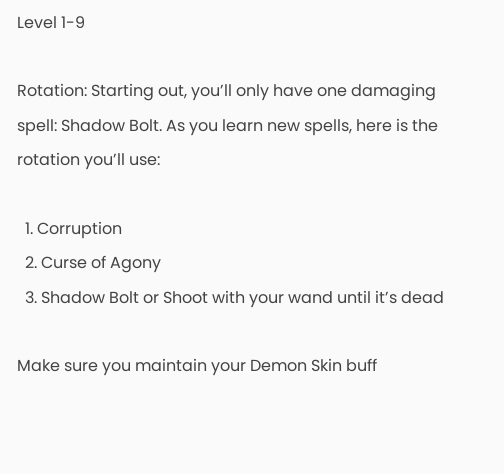Level 1-9

Rotation: Starting out, you’ll only have one damaging spell: Shadow Bolt. As you learn new spells, here is the rotation you’ll use:

  1. Corruption
  2. Curse of Agony
  3. Shadow Bolt or Shoot with your wand until it’s dead

Make sure you maintain your Demon Skin buff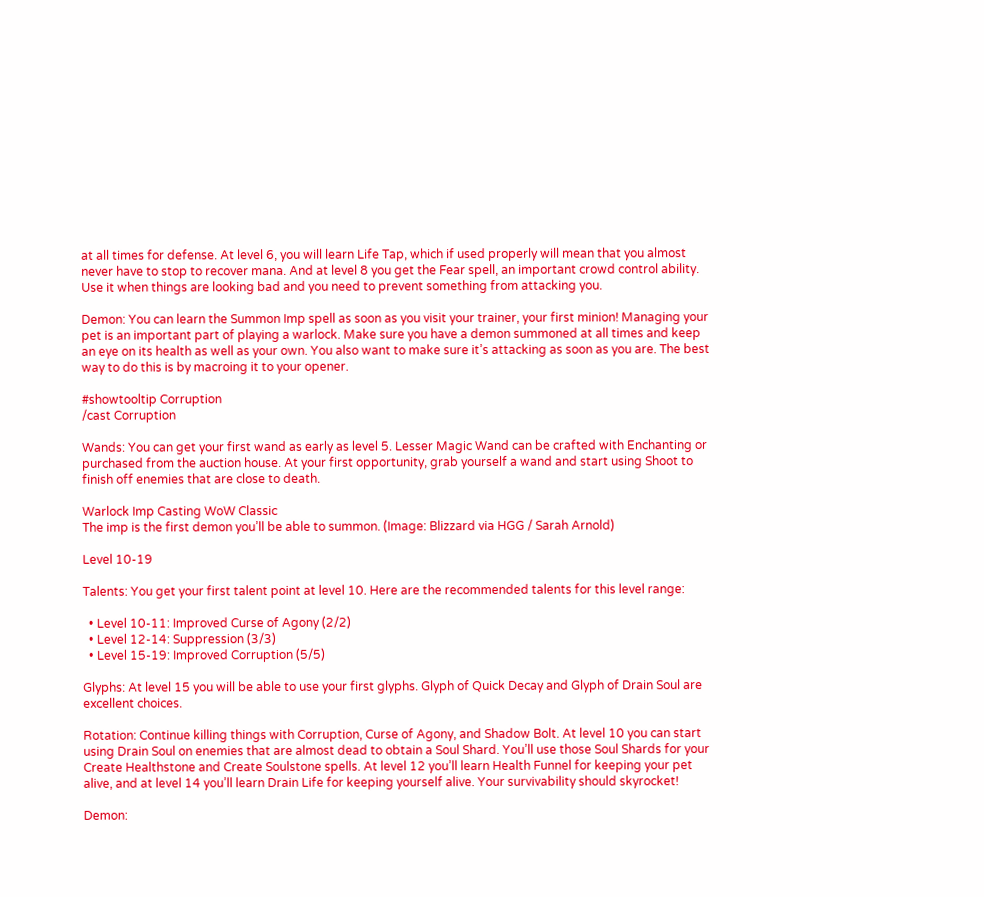at all times for defense. At level 6, you will learn Life Tap, which if used properly will mean that you almost never have to stop to recover mana. And at level 8 you get the Fear spell, an important crowd control ability. Use it when things are looking bad and you need to prevent something from attacking you.

Demon: You can learn the Summon Imp spell as soon as you visit your trainer, your first minion! Managing your pet is an important part of playing a warlock. Make sure you have a demon summoned at all times and keep an eye on its health as well as your own. You also want to make sure it’s attacking as soon as you are. The best way to do this is by macroing it to your opener.

#showtooltip Corruption
/cast Corruption

Wands: You can get your first wand as early as level 5. Lesser Magic Wand can be crafted with Enchanting or purchased from the auction house. At your first opportunity, grab yourself a wand and start using Shoot to finish off enemies that are close to death.

Warlock Imp Casting WoW Classic
The imp is the first demon you’ll be able to summon. (Image: Blizzard via HGG / Sarah Arnold)

Level 10-19

Talents: You get your first talent point at level 10. Here are the recommended talents for this level range:

  • Level 10-11: Improved Curse of Agony (2/2)
  • Level 12-14: Suppression (3/3)
  • Level 15-19: Improved Corruption (5/5)

Glyphs: At level 15 you will be able to use your first glyphs. Glyph of Quick Decay and Glyph of Drain Soul are excellent choices.

Rotation: Continue killing things with Corruption, Curse of Agony, and Shadow Bolt. At level 10 you can start using Drain Soul on enemies that are almost dead to obtain a Soul Shard. You’ll use those Soul Shards for your Create Healthstone and Create Soulstone spells. At level 12 you’ll learn Health Funnel for keeping your pet alive, and at level 14 you’ll learn Drain Life for keeping yourself alive. Your survivability should skyrocket!

Demon: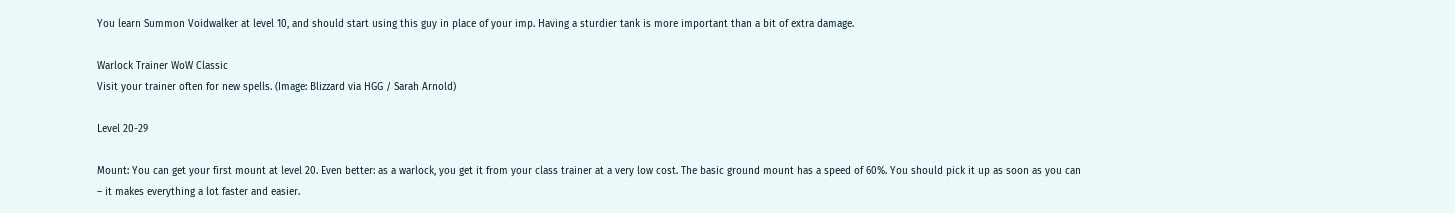You learn Summon Voidwalker at level 10, and should start using this guy in place of your imp. Having a sturdier tank is more important than a bit of extra damage.

Warlock Trainer WoW Classic
Visit your trainer often for new spells. (Image: Blizzard via HGG / Sarah Arnold)

Level 20-29

Mount: You can get your first mount at level 20. Even better: as a warlock, you get it from your class trainer at a very low cost. The basic ground mount has a speed of 60%. You should pick it up as soon as you can – it makes everything a lot faster and easier.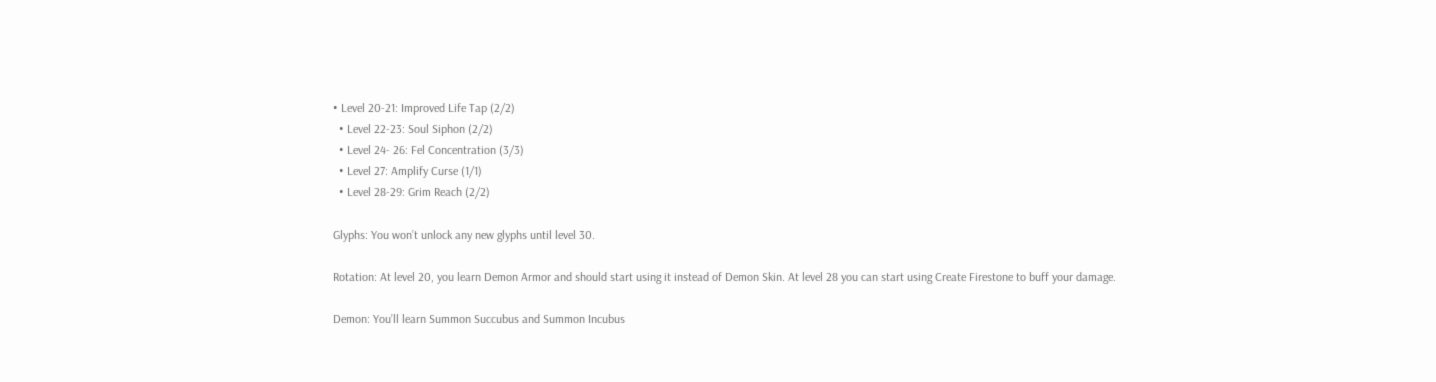• Level 20-21: Improved Life Tap (2/2)
  • Level 22-23: Soul Siphon (2/2)
  • Level 24- 26: Fel Concentration (3/3)
  • Level 27: Amplify Curse (1/1)
  • Level 28-29: Grim Reach (2/2)

Glyphs: You won’t unlock any new glyphs until level 30.

Rotation: At level 20, you learn Demon Armor and should start using it instead of Demon Skin. At level 28 you can start using Create Firestone to buff your damage.

Demon: You’ll learn Summon Succubus and Summon Incubus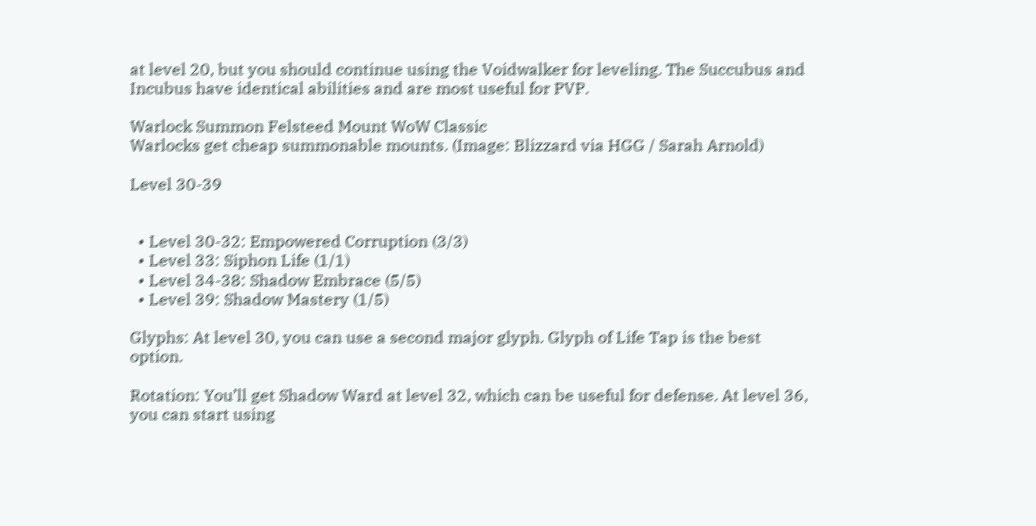at level 20, but you should continue using the Voidwalker for leveling. The Succubus and Incubus have identical abilities and are most useful for PVP.

Warlock Summon Felsteed Mount WoW Classic
Warlocks get cheap summonable mounts. (Image: Blizzard via HGG / Sarah Arnold)

Level 30-39


  • Level 30-32: Empowered Corruption (3/3)
  • Level 33: Siphon Life (1/1)
  • Level 34-38: Shadow Embrace (5/5)
  • Level 39: Shadow Mastery (1/5)

Glyphs: At level 30, you can use a second major glyph. Glyph of Life Tap is the best option.

Rotation: You’ll get Shadow Ward at level 32, which can be useful for defense. At level 36, you can start using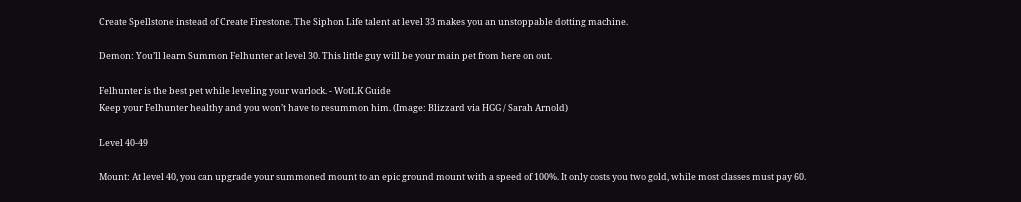Create Spellstone instead of Create Firestone. The Siphon Life talent at level 33 makes you an unstoppable dotting machine.

Demon: You’ll learn Summon Felhunter at level 30. This little guy will be your main pet from here on out.

Felhunter is the best pet while leveling your warlock. - WotLK Guide
Keep your Felhunter healthy and you won’t have to resummon him. (Image: Blizzard via HGG / Sarah Arnold)

Level 40-49

Mount: At level 40, you can upgrade your summoned mount to an epic ground mount with a speed of 100%. It only costs you two gold, while most classes must pay 60.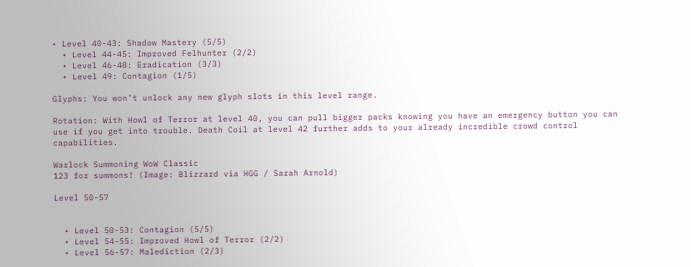• Level 40-43: Shadow Mastery (5/5)
  • Level 44-45: Improved Felhunter (2/2)
  • Level 46-48: Eradication (3/3)
  • Level 49: Contagion (1/5)

Glyphs: You won’t unlock any new glyph slots in this level range.

Rotation: With Howl of Terror at level 40, you can pull bigger packs knowing you have an emergency button you can use if you get into trouble. Death Coil at level 42 further adds to your already incredible crowd control capabilities.

Warlock Summoning WoW Classic
123 for summons! (Image: Blizzard via HGG / Sarah Arnold)

Level 50-57


  • Level 50-53: Contagion (5/5)
  • Level 54-55: Improved Howl of Terror (2/2)
  • Level 56-57: Malediction (2/3)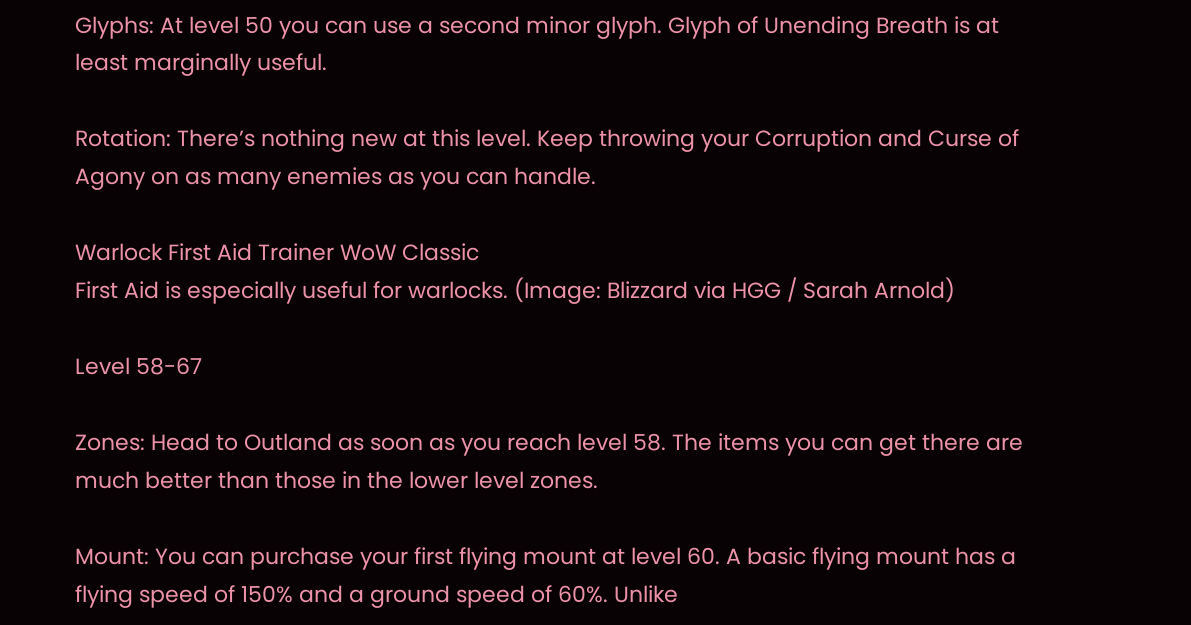Glyphs: At level 50 you can use a second minor glyph. Glyph of Unending Breath is at least marginally useful.

Rotation: There’s nothing new at this level. Keep throwing your Corruption and Curse of Agony on as many enemies as you can handle.

Warlock First Aid Trainer WoW Classic
First Aid is especially useful for warlocks. (Image: Blizzard via HGG / Sarah Arnold)

Level 58-67

Zones: Head to Outland as soon as you reach level 58. The items you can get there are much better than those in the lower level zones.

Mount: You can purchase your first flying mount at level 60. A basic flying mount has a flying speed of 150% and a ground speed of 60%. Unlike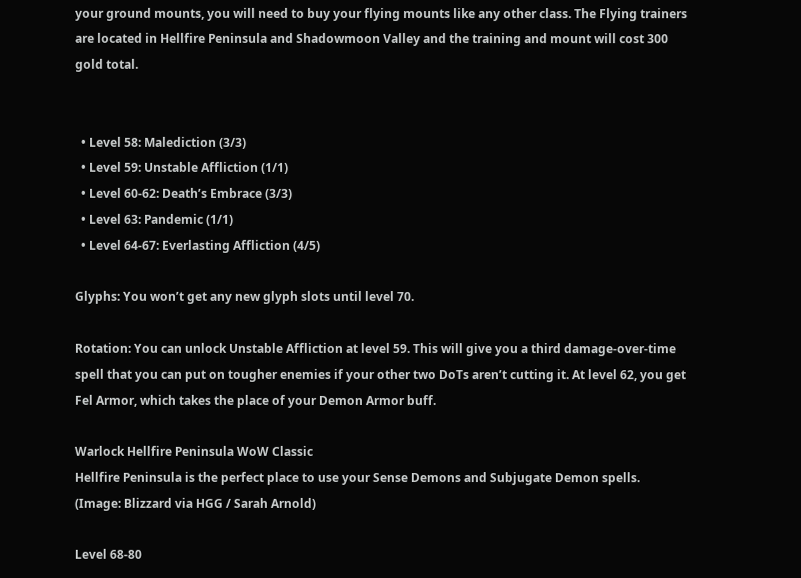your ground mounts, you will need to buy your flying mounts like any other class. The Flying trainers are located in Hellfire Peninsula and Shadowmoon Valley and the training and mount will cost 300 gold total.


  • Level 58: Malediction (3/3)
  • Level 59: Unstable Affliction (1/1)
  • Level 60-62: Death’s Embrace (3/3)
  • Level 63: Pandemic (1/1)
  • Level 64-67: Everlasting Affliction (4/5)

Glyphs: You won’t get any new glyph slots until level 70.

Rotation: You can unlock Unstable Affliction at level 59. This will give you a third damage-over-time spell that you can put on tougher enemies if your other two DoTs aren’t cutting it. At level 62, you get Fel Armor, which takes the place of your Demon Armor buff.

Warlock Hellfire Peninsula WoW Classic
Hellfire Peninsula is the perfect place to use your Sense Demons and Subjugate Demon spells. (Image: Blizzard via HGG / Sarah Arnold)

Level 68-80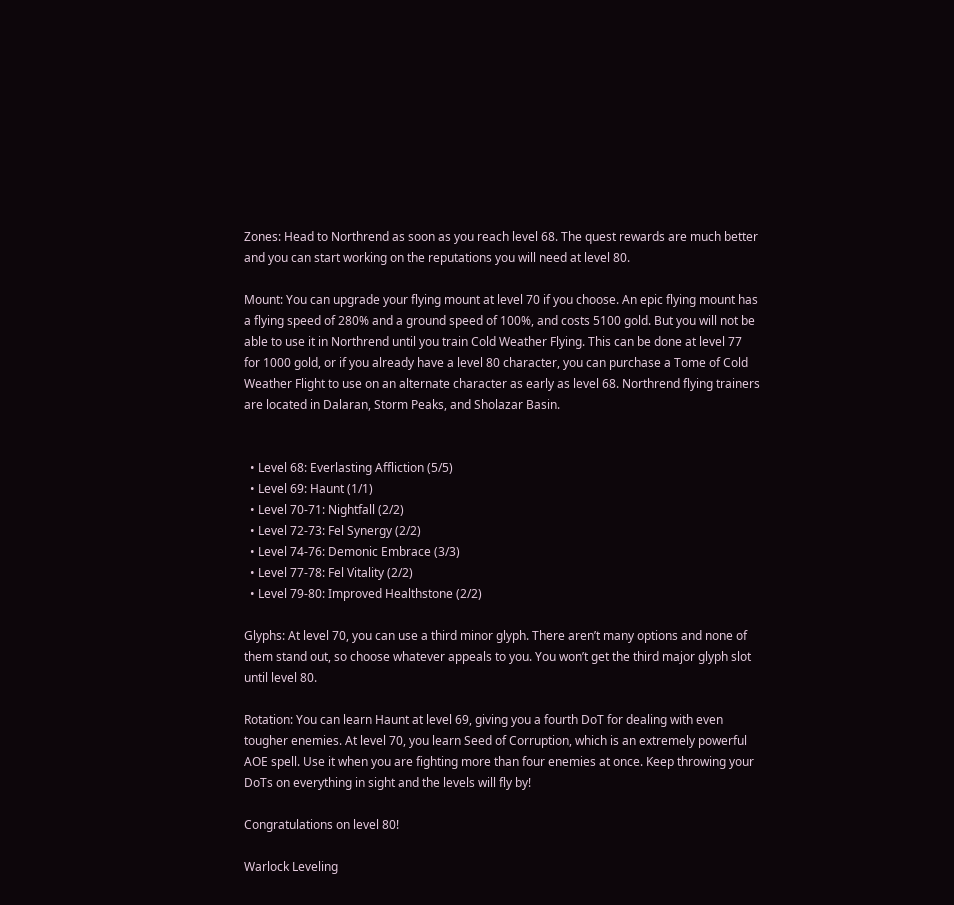Zones: Head to Northrend as soon as you reach level 68. The quest rewards are much better and you can start working on the reputations you will need at level 80.

Mount: You can upgrade your flying mount at level 70 if you choose. An epic flying mount has a flying speed of 280% and a ground speed of 100%, and costs 5100 gold. But you will not be able to use it in Northrend until you train Cold Weather Flying. This can be done at level 77 for 1000 gold, or if you already have a level 80 character, you can purchase a Tome of Cold Weather Flight to use on an alternate character as early as level 68. Northrend flying trainers are located in Dalaran, Storm Peaks, and Sholazar Basin.


  • Level 68: Everlasting Affliction (5/5)
  • Level 69: Haunt (1/1)
  • Level 70-71: Nightfall (2/2)
  • Level 72-73: Fel Synergy (2/2)
  • Level 74-76: Demonic Embrace (3/3)
  • Level 77-78: Fel Vitality (2/2)
  • Level 79-80: Improved Healthstone (2/2)

Glyphs: At level 70, you can use a third minor glyph. There aren’t many options and none of them stand out, so choose whatever appeals to you. You won’t get the third major glyph slot until level 80.

Rotation: You can learn Haunt at level 69, giving you a fourth DoT for dealing with even tougher enemies. At level 70, you learn Seed of Corruption, which is an extremely powerful AOE spell. Use it when you are fighting more than four enemies at once. Keep throwing your DoTs on everything in sight and the levels will fly by!

Congratulations on level 80!

Warlock Leveling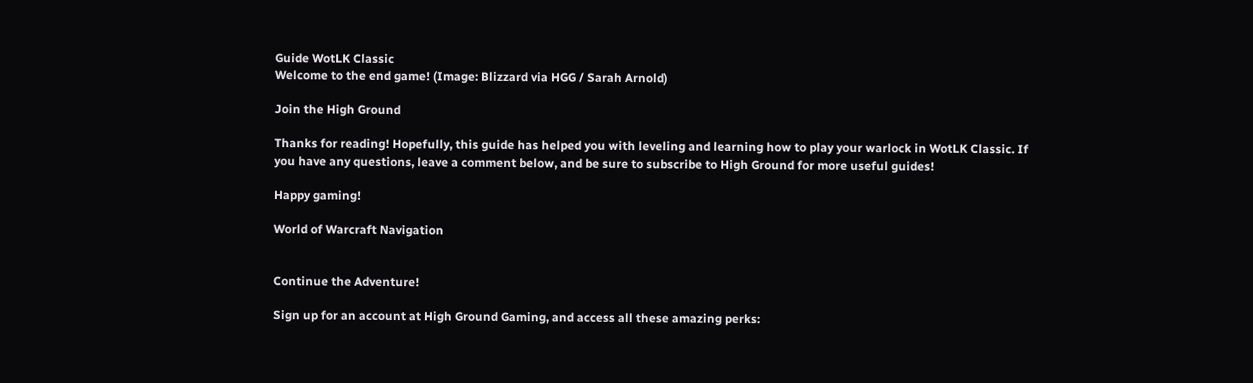Guide WotLK Classic
Welcome to the end game! (Image: Blizzard via HGG / Sarah Arnold)

Join the High Ground

Thanks for reading! Hopefully, this guide has helped you with leveling and learning how to play your warlock in WotLK Classic. If you have any questions, leave a comment below, and be sure to subscribe to High Ground for more useful guides!

Happy gaming!

World of Warcraft Navigation


Continue the Adventure!

Sign up for an account at High Ground Gaming, and access all these amazing perks: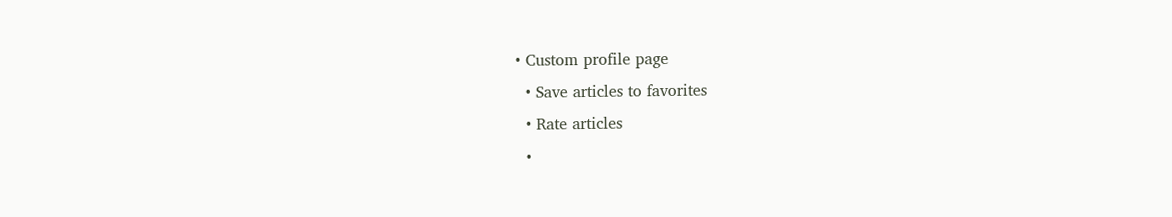• Custom profile page
  • Save articles to favorites
  • Rate articles
  •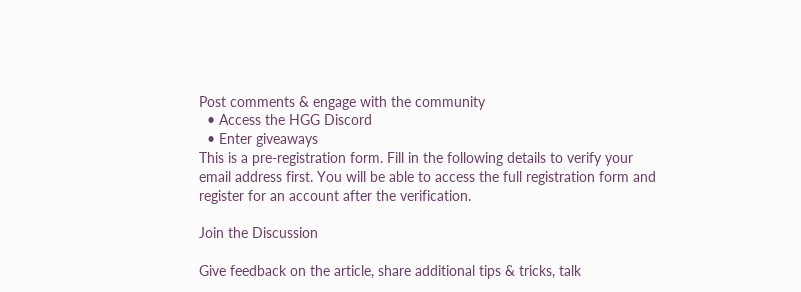Post comments & engage with the community
  • Access the HGG Discord
  • Enter giveaways
This is a pre-registration form. Fill in the following details to verify your email address first. You will be able to access the full registration form and register for an account after the verification.

Join the Discussion

Give feedback on the article, share additional tips & tricks, talk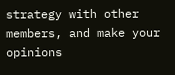strategy with other members, and make your opinions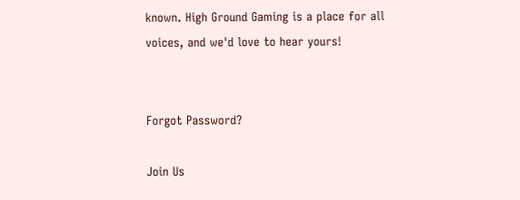known. High Ground Gaming is a place for all voices, and we'd love to hear yours!


Forgot Password?

Join Us